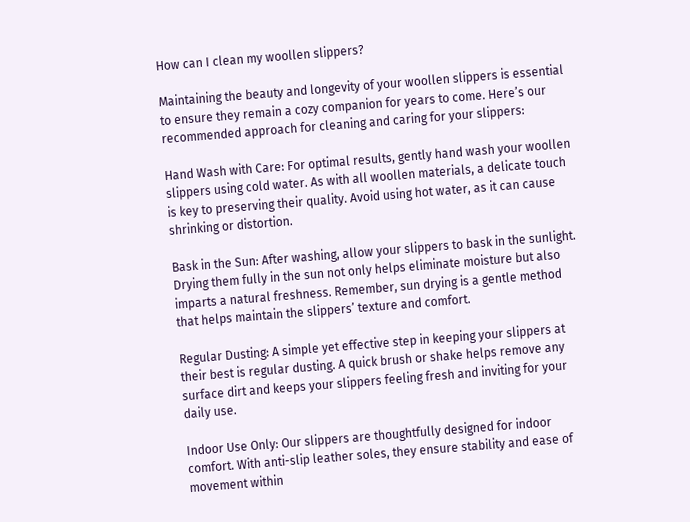How can I clean my woollen slippers?

Maintaining the beauty and longevity of your woollen slippers is essential to ensure they remain a cozy companion for years to come. Here’s our recommended approach for cleaning and caring for your slippers:

Hand Wash with Care: For optimal results, gently hand wash your woollen slippers using cold water. As with all woollen materials, a delicate touch is key to preserving their quality. Avoid using hot water, as it can cause shrinking or distortion.

Bask in the Sun: After washing, allow your slippers to bask in the sunlight. Drying them fully in the sun not only helps eliminate moisture but also imparts a natural freshness. Remember, sun drying is a gentle method that helps maintain the slippers’ texture and comfort.

Regular Dusting: A simple yet effective step in keeping your slippers at their best is regular dusting. A quick brush or shake helps remove any surface dirt and keeps your slippers feeling fresh and inviting for your daily use.

Indoor Use Only: Our slippers are thoughtfully designed for indoor comfort. With anti-slip leather soles, they ensure stability and ease of movement within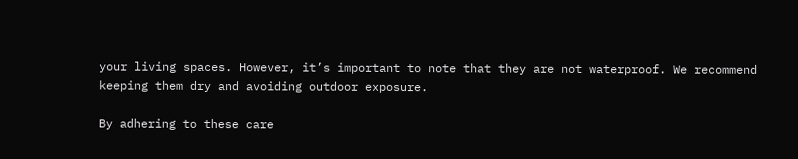your living spaces. However, it’s important to note that they are not waterproof. We recommend keeping them dry and avoiding outdoor exposure.

By adhering to these care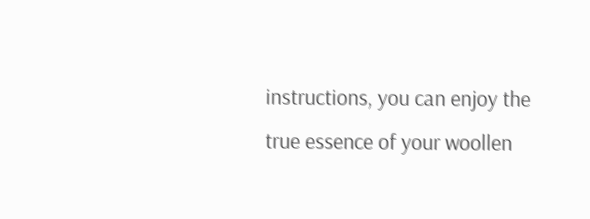instructions, you can enjoy the true essence of your woollen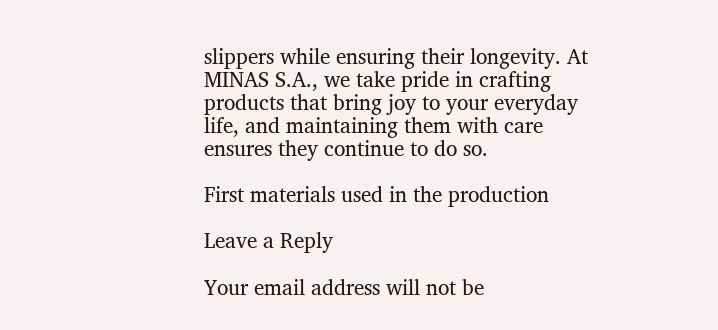slippers while ensuring their longevity. At MINAS S.A., we take pride in crafting products that bring joy to your everyday life, and maintaining them with care ensures they continue to do so.

First materials used in the production

Leave a Reply

Your email address will not be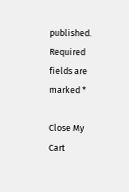published. Required fields are marked *

Close My Cart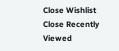Close Wishlist
Close Recently Viewed